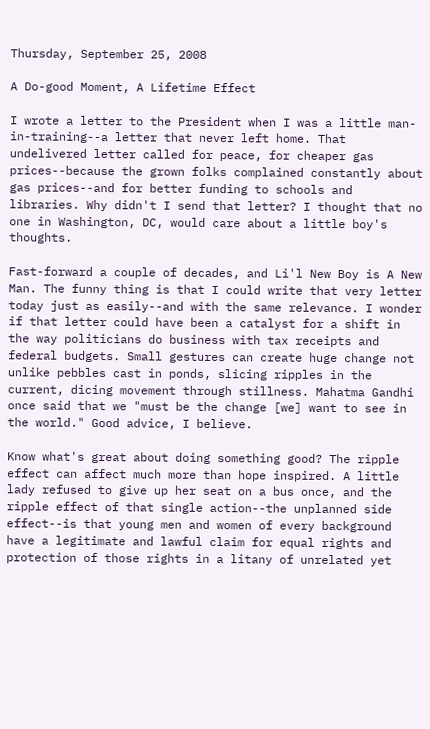Thursday, September 25, 2008

A Do-good Moment, A Lifetime Effect

I wrote a letter to the President when I was a little man-in-training--a letter that never left home. That undelivered letter called for peace, for cheaper gas prices--because the grown folks complained constantly about gas prices--and for better funding to schools and libraries. Why didn't I send that letter? I thought that no one in Washington, DC, would care about a little boy's thoughts.

Fast-forward a couple of decades, and Li'l New Boy is A New Man. The funny thing is that I could write that very letter today just as easily--and with the same relevance. I wonder if that letter could have been a catalyst for a shift in the way politicians do business with tax receipts and federal budgets. Small gestures can create huge change not unlike pebbles cast in ponds, slicing ripples in the current, dicing movement through stillness. Mahatma Gandhi once said that we "must be the change [we] want to see in the world." Good advice, I believe.

Know what's great about doing something good? The ripple effect can affect much more than hope inspired. A little lady refused to give up her seat on a bus once, and the ripple effect of that single action--the unplanned side effect--is that young men and women of every background have a legitimate and lawful claim for equal rights and protection of those rights in a litany of unrelated yet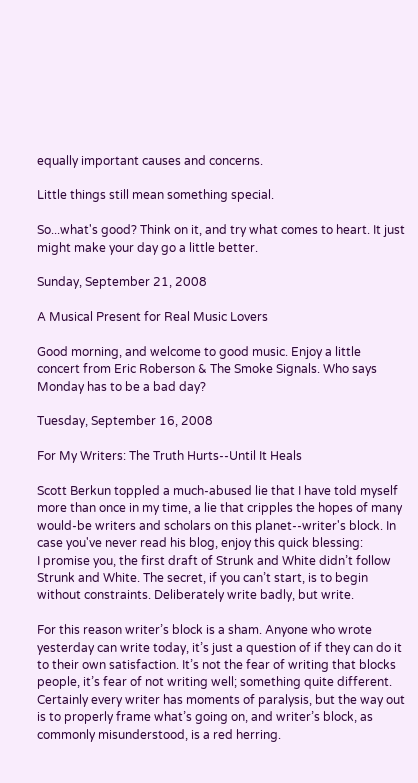equally important causes and concerns.

Little things still mean something special.

So...what's good? Think on it, and try what comes to heart. It just might make your day go a little better.

Sunday, September 21, 2008

A Musical Present for Real Music Lovers

Good morning, and welcome to good music. Enjoy a little concert from Eric Roberson & The Smoke Signals. Who says Monday has to be a bad day?

Tuesday, September 16, 2008

For My Writers: The Truth Hurts--Until It Heals

Scott Berkun toppled a much-abused lie that I have told myself more than once in my time, a lie that cripples the hopes of many would-be writers and scholars on this planet--writer's block. In case you've never read his blog, enjoy this quick blessing:
I promise you, the first draft of Strunk and White didn’t follow Strunk and White. The secret, if you can’t start, is to begin without constraints. Deliberately write badly, but write.

For this reason writer’s block is a sham. Anyone who wrote yesterday can write today, it’s just a question of if they can do it to their own satisfaction. It’s not the fear of writing that blocks people, it’s fear of not writing well; something quite different. Certainly every writer has moments of paralysis, but the way out is to properly frame what’s going on, and writer’s block, as commonly misunderstood, is a red herring.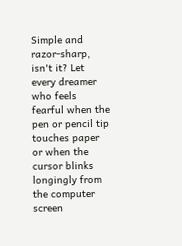Simple and razor-sharp, isn't it? Let every dreamer who feels fearful when the pen or pencil tip touches paper or when the cursor blinks longingly from the computer screen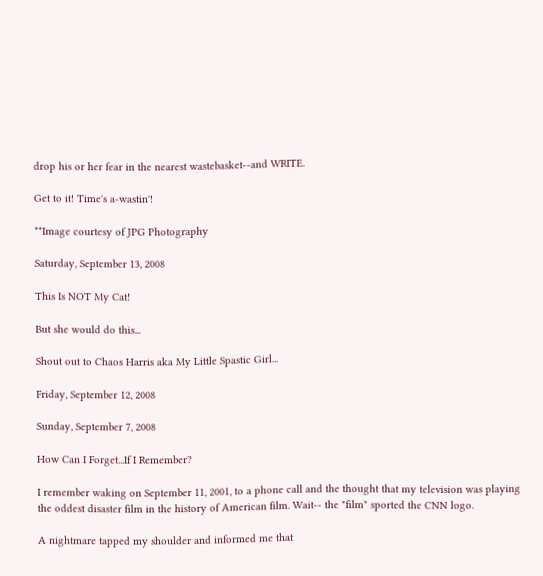drop his or her fear in the nearest wastebasket--and WRITE.

Get to it! Time's a-wastin'!

**Image courtesy of JPG Photography

Saturday, September 13, 2008

This Is NOT My Cat!

But she would do this...

Shout out to Chaos Harris aka My Little Spastic Girl...

Friday, September 12, 2008

Sunday, September 7, 2008

How Can I Forget...If I Remember?

I remember waking on September 11, 2001, to a phone call and the thought that my television was playing the oddest disaster film in the history of American film. Wait-- the "film" sported the CNN logo.

A nightmare tapped my shoulder and informed me that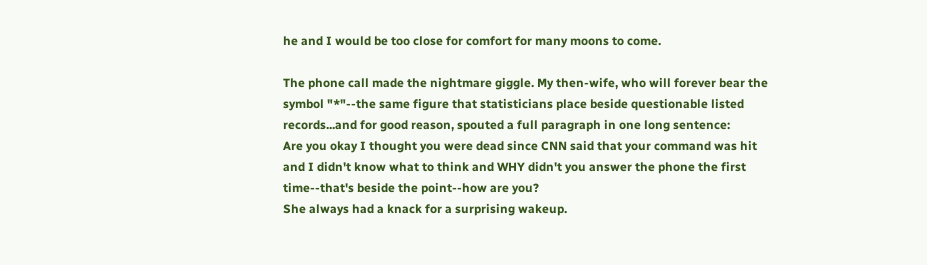he and I would be too close for comfort for many moons to come.

The phone call made the nightmare giggle. My then-wife, who will forever bear the symbol "*"--the same figure that statisticians place beside questionable listed records...and for good reason, spouted a full paragraph in one long sentence:
Are you okay I thought you were dead since CNN said that your command was hit and I didn't know what to think and WHY didn't you answer the phone the first time--that's beside the point--how are you?
She always had a knack for a surprising wakeup.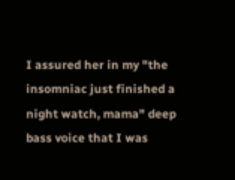I assured her in my "the insomniac just finished a night watch, mama" deep bass voice that I was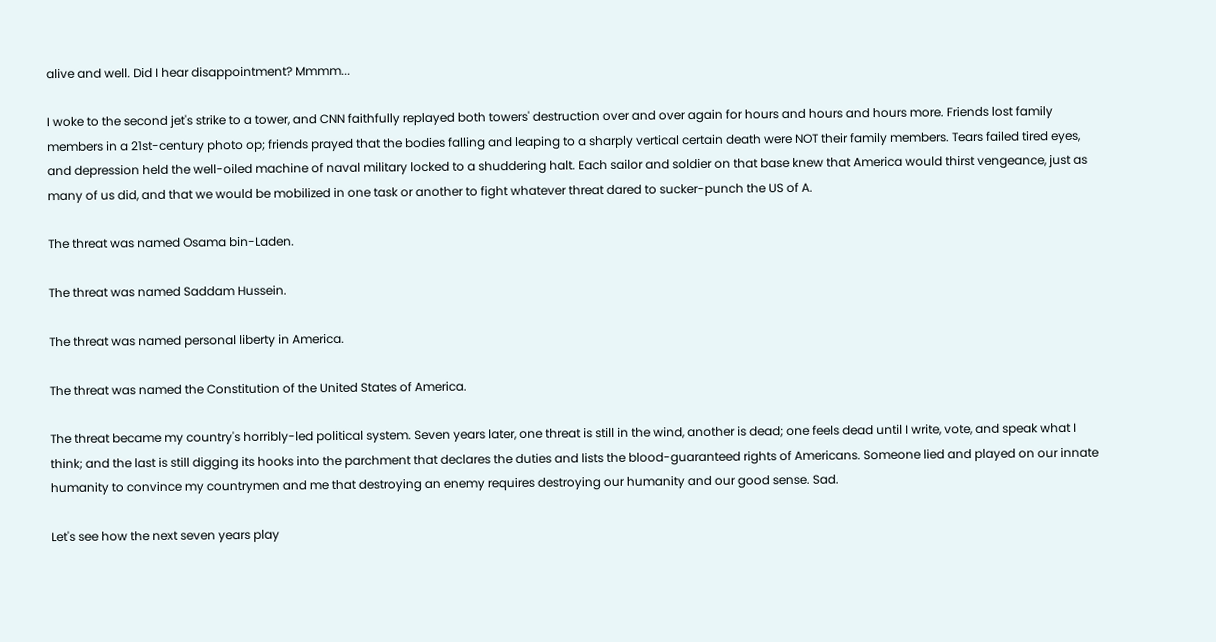alive and well. Did I hear disappointment? Mmmm...

I woke to the second jet's strike to a tower, and CNN faithfully replayed both towers' destruction over and over again for hours and hours and hours more. Friends lost family members in a 21st-century photo op; friends prayed that the bodies falling and leaping to a sharply vertical certain death were NOT their family members. Tears failed tired eyes, and depression held the well-oiled machine of naval military locked to a shuddering halt. Each sailor and soldier on that base knew that America would thirst vengeance, just as many of us did, and that we would be mobilized in one task or another to fight whatever threat dared to sucker-punch the US of A.

The threat was named Osama bin-Laden.

The threat was named Saddam Hussein.

The threat was named personal liberty in America.

The threat was named the Constitution of the United States of America.

The threat became my country's horribly-led political system. Seven years later, one threat is still in the wind, another is dead; one feels dead until I write, vote, and speak what I think; and the last is still digging its hooks into the parchment that declares the duties and lists the blood-guaranteed rights of Americans. Someone lied and played on our innate humanity to convince my countrymen and me that destroying an enemy requires destroying our humanity and our good sense. Sad.

Let's see how the next seven years play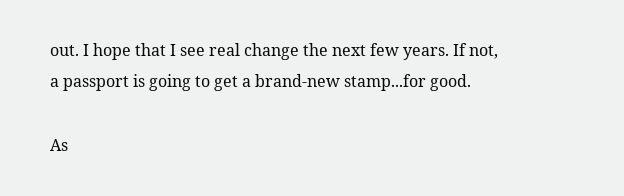out. I hope that I see real change the next few years. If not, a passport is going to get a brand-new stamp...for good.

As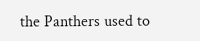the Panthers used to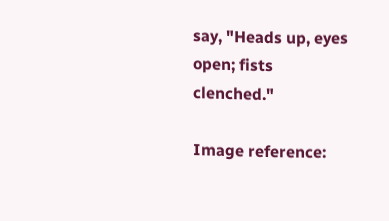say, "Heads up, eyes open; fists clenched."

Image reference: